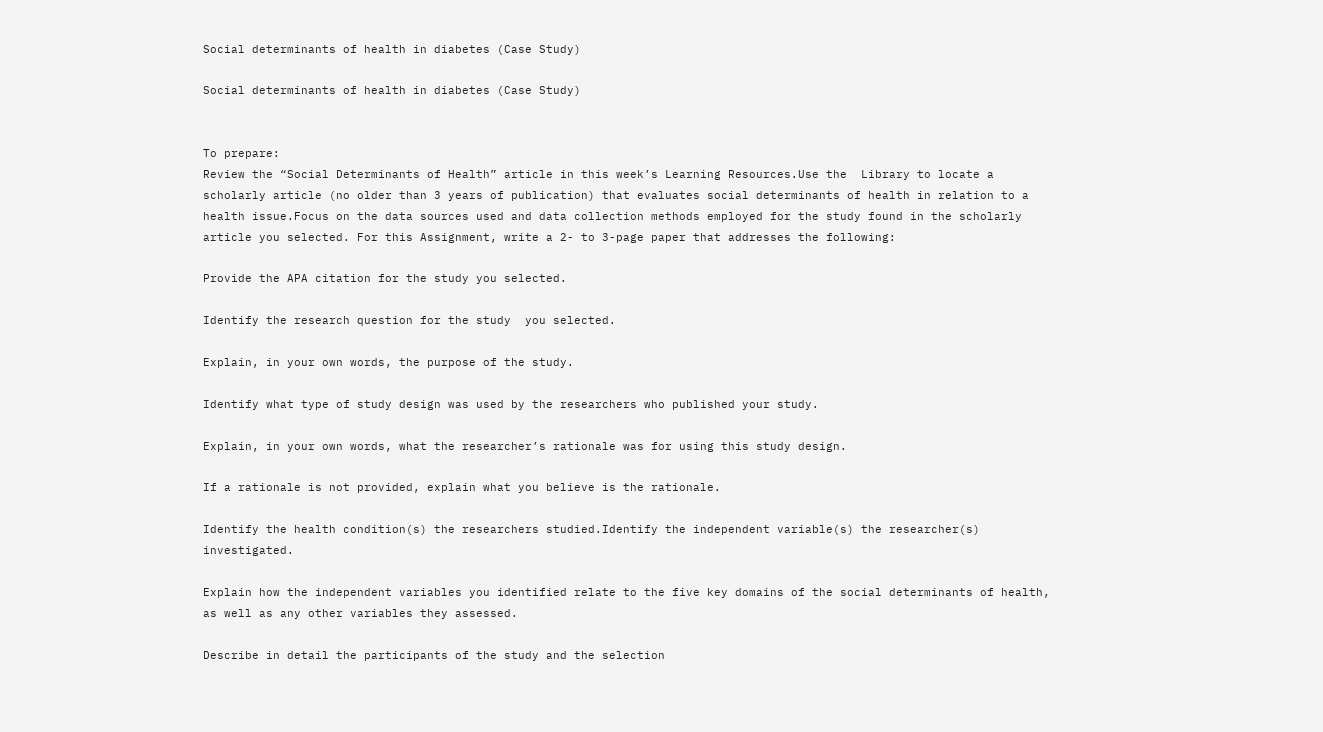Social determinants of health in diabetes (Case Study)

Social determinants of health in diabetes (Case Study)


To prepare:
Review the “Social Determinants of Health” article in this week’s Learning Resources.Use the  Library to locate a scholarly article (no older than 3 years of publication) that evaluates social determinants of health in relation to a health issue.Focus on the data sources used and data collection methods employed for the study found in the scholarly article you selected. For this Assignment, write a 2- to 3-page paper that addresses the following:

Provide the APA citation for the study you selected.

Identify the research question for the study  you selected.

Explain, in your own words, the purpose of the study.

Identify what type of study design was used by the researchers who published your study.

Explain, in your own words, what the researcher’s rationale was for using this study design.

If a rationale is not provided, explain what you believe is the rationale.

Identify the health condition(s) the researchers studied.Identify the independent variable(s) the researcher(s) investigated.

Explain how the independent variables you identified relate to the five key domains of the social determinants of health, as well as any other variables they assessed.

Describe in detail the participants of the study and the selection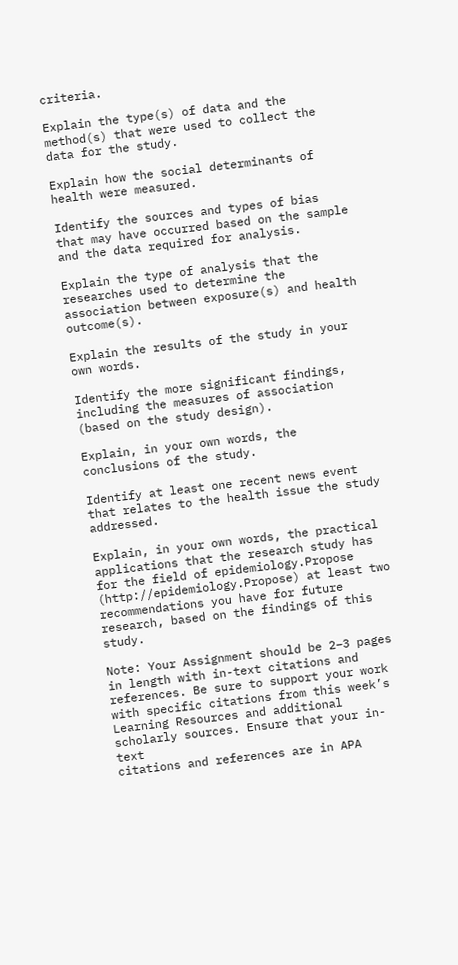criteria.

Explain the type(s) of data and the method(s) that were used to collect the data for the study.

Explain how the social determinants of health were measured.

Identify the sources and types of bias that may have occurred based on the sample and the data required for analysis.

Explain the type of analysis that the researches used to determine the association between exposure(s) and health outcome(s).

Explain the results of the study in your own words.

Identify the more significant findings, including the measures of association (based on the study design).

Explain, in your own words, the conclusions of the study.

Identify at least one recent news event that relates to the health issue the study addressed.

Explain, in your own words, the practical applications that the research study has for the field of epidemiology.Propose (http://epidemiology.Propose) at least two recommendations you have for future research, based on the findings of this study.

Note: Your Assignment should be 2–3 pages in length with in-text citations and references. Be sure to support your work
with specific citations from this week’s Learning Resources and additional scholarly sources. Ensure that your in-text
citations and references are in APA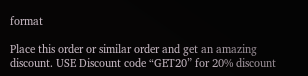format

Place this order or similar order and get an amazing discount. USE Discount code “GET20” for 20% discount